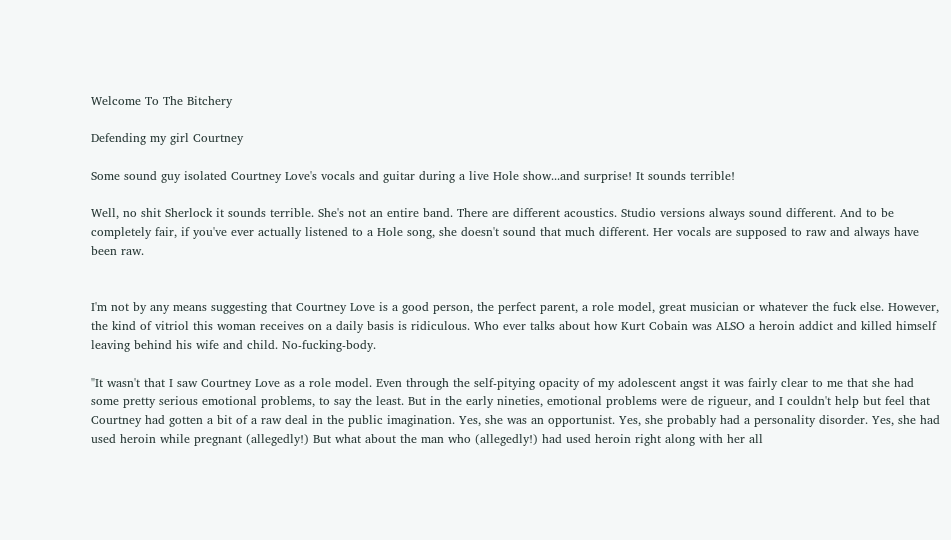Welcome To The Bitchery

Defending my girl Courtney

Some sound guy isolated Courtney Love's vocals and guitar during a live Hole show...and surprise! It sounds terrible!

Well, no shit Sherlock it sounds terrible. She's not an entire band. There are different acoustics. Studio versions always sound different. And to be completely fair, if you've ever actually listened to a Hole song, she doesn't sound that much different. Her vocals are supposed to raw and always have been raw.


I'm not by any means suggesting that Courtney Love is a good person, the perfect parent, a role model, great musician or whatever the fuck else. However, the kind of vitriol this woman receives on a daily basis is ridiculous. Who ever talks about how Kurt Cobain was ALSO a heroin addict and killed himself leaving behind his wife and child. No-fucking-body.

"It wasn't that I saw Courtney Love as a role model. Even through the self-pitying opacity of my adolescent angst it was fairly clear to me that she had some pretty serious emotional problems, to say the least. But in the early nineties, emotional problems were de rigueur, and I couldn't help but feel that Courtney had gotten a bit of a raw deal in the public imagination. Yes, she was an opportunist. Yes, she probably had a personality disorder. Yes, she had used heroin while pregnant (allegedly!) But what about the man who (allegedly!) had used heroin right along with her all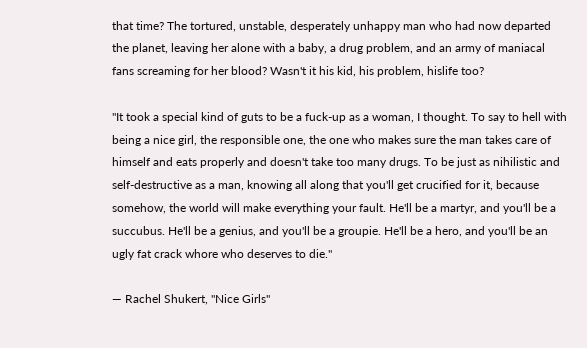that time? The tortured, unstable, desperately unhappy man who had now departed the planet, leaving her alone with a baby, a drug problem, and an army of maniacal fans screaming for her blood? Wasn't it his kid, his problem, hislife too?

"It took a special kind of guts to be a fuck-up as a woman, I thought. To say to hell with being a nice girl, the responsible one, the one who makes sure the man takes care of himself and eats properly and doesn't take too many drugs. To be just as nihilistic and self-destructive as a man, knowing all along that you'll get crucified for it, because somehow, the world will make everything your fault. He'll be a martyr, and you'll be a succubus. He'll be a genius, and you'll be a groupie. He'll be a hero, and you'll be an ugly fat crack whore who deserves to die."

— Rachel Shukert, "Nice Girls"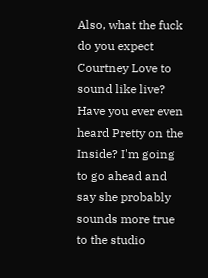Also, what the fuck do you expect Courtney Love to sound like live? Have you ever even heard Pretty on the Inside? I'm going to go ahead and say she probably sounds more true to the studio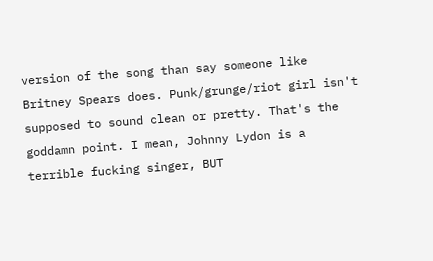version of the song than say someone like Britney Spears does. Punk/grunge/riot girl isn't supposed to sound clean or pretty. That's the goddamn point. I mean, Johnny Lydon is a terrible fucking singer, BUT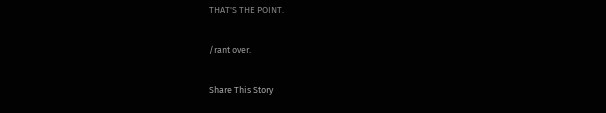THAT'S THE POINT.

/rant over.

Share This Story